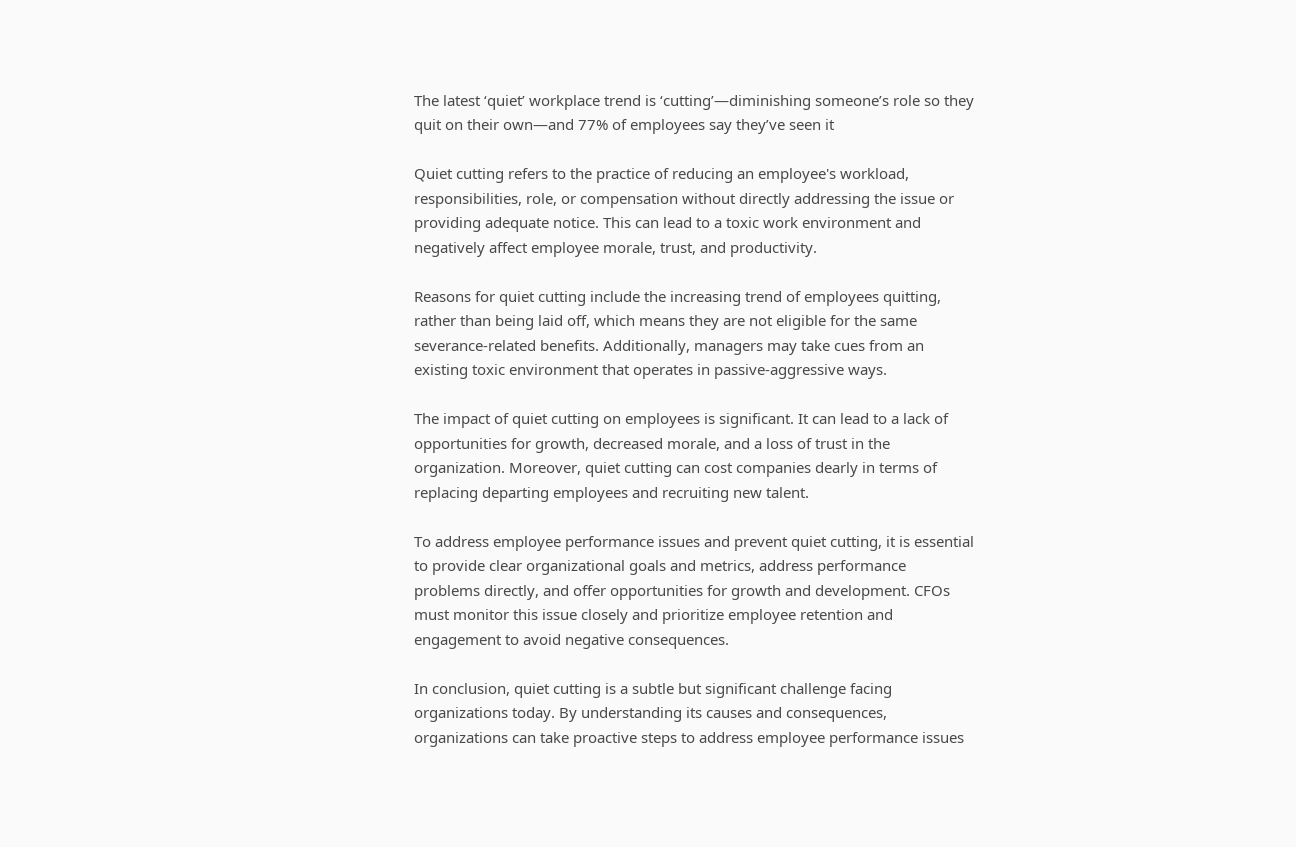The latest ‘quiet’ workplace trend is ‘cutting’—diminishing someone’s role so they quit on their own—and 77% of employees say they’ve seen it

Quiet cutting refers to the practice of reducing an employee's workload, responsibilities, role, or compensation without directly addressing the issue or providing adequate notice. This can lead to a toxic work environment and negatively affect employee morale, trust, and productivity.

Reasons for quiet cutting include the increasing trend of employees quitting, rather than being laid off, which means they are not eligible for the same severance-related benefits. Additionally, managers may take cues from an existing toxic environment that operates in passive-aggressive ways.

The impact of quiet cutting on employees is significant. It can lead to a lack of opportunities for growth, decreased morale, and a loss of trust in the organization. Moreover, quiet cutting can cost companies dearly in terms of replacing departing employees and recruiting new talent.

To address employee performance issues and prevent quiet cutting, it is essential to provide clear organizational goals and metrics, address performance problems directly, and offer opportunities for growth and development. CFOs must monitor this issue closely and prioritize employee retention and engagement to avoid negative consequences.

In conclusion, quiet cutting is a subtle but significant challenge facing organizations today. By understanding its causes and consequences, organizations can take proactive steps to address employee performance issues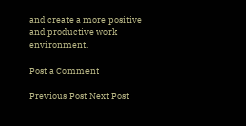and create a more positive and productive work environment.

Post a Comment

Previous Post Next Post